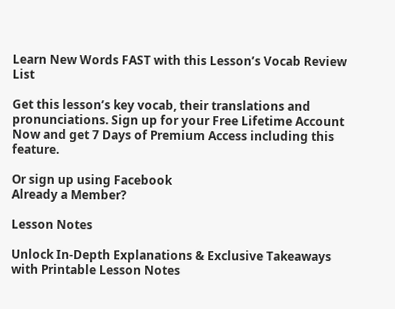Learn New Words FAST with this Lesson’s Vocab Review List

Get this lesson’s key vocab, their translations and pronunciations. Sign up for your Free Lifetime Account Now and get 7 Days of Premium Access including this feature.

Or sign up using Facebook
Already a Member?

Lesson Notes

Unlock In-Depth Explanations & Exclusive Takeaways with Printable Lesson Notes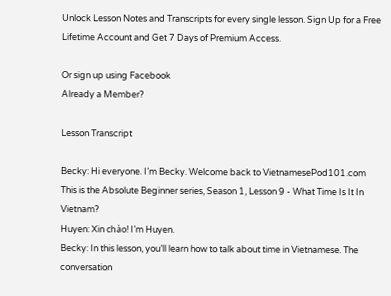Unlock Lesson Notes and Transcripts for every single lesson. Sign Up for a Free Lifetime Account and Get 7 Days of Premium Access.

Or sign up using Facebook
Already a Member?

Lesson Transcript

Becky: Hi everyone. I’m Becky. Welcome back to VietnamesePod101.com This is the Absolute Beginner series, Season 1, Lesson 9 - What Time Is It In Vietnam?
Huyen: Xin chào! I’m Huyen.
Becky: In this lesson, you’ll learn how to talk about time in Vietnamese. The conversation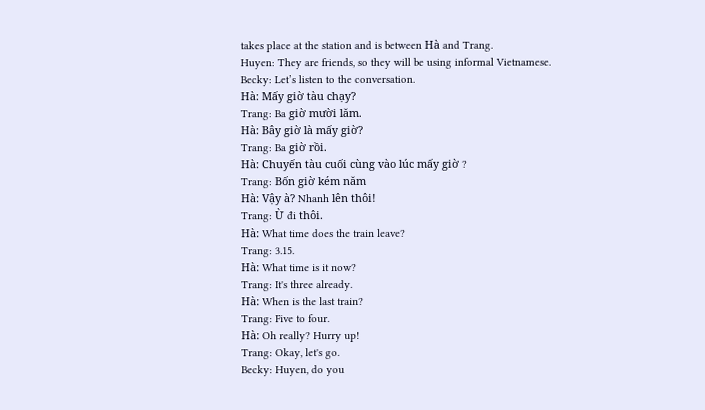takes place at the station and is between Hà and Trang.
Huyen: They are friends, so they will be using informal Vietnamese.
Becky: Let’s listen to the conversation.
Hà: Mấy giờ tàu chạy?
Trang: Ba giờ mười lăm.
Hà: Bây giờ là mấy giờ?
Trang: Ba giờ rồi.
Hà: Chuyến tàu cuối cùng vào lúc mấy giờ ?
Trang: Bốn giờ kém năm
Hà: Vậy à? Nhanh lên thôi!
Trang: Ừ đi thôi.
Hà: What time does the train leave?
Trang: 3.15.
Hà: What time is it now?
Trang: It's three already.
Hà: When is the last train?
Trang: Five to four.
Hà: Oh really? Hurry up!
Trang: Okay, let's go.
Becky: Huyen, do you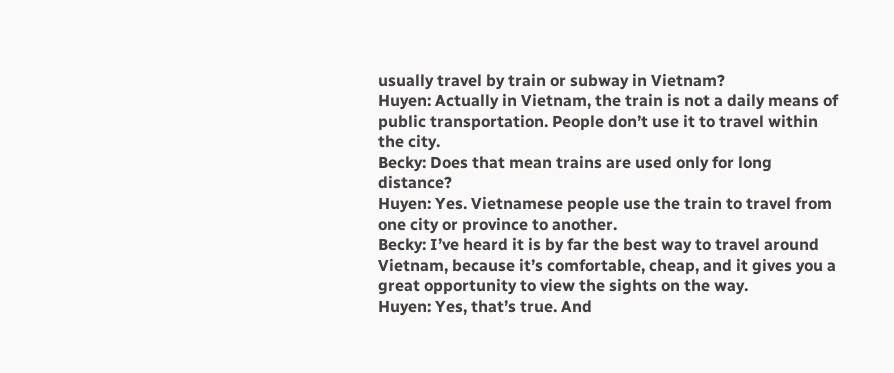usually travel by train or subway in Vietnam?
Huyen: Actually in Vietnam, the train is not a daily means of public transportation. People don’t use it to travel within the city.
Becky: Does that mean trains are used only for long distance?
Huyen: Yes. Vietnamese people use the train to travel from one city or province to another.
Becky: I’ve heard it is by far the best way to travel around Vietnam, because it’s comfortable, cheap, and it gives you a great opportunity to view the sights on the way.
Huyen: Yes, that’s true. And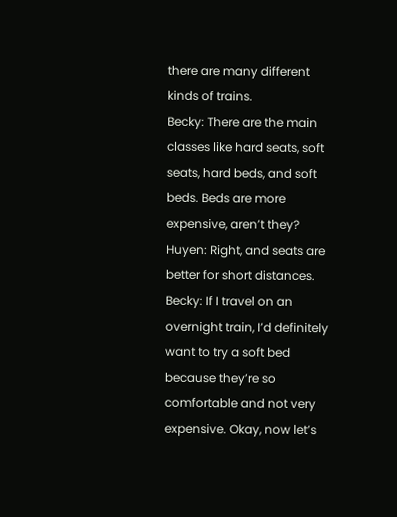there are many different kinds of trains.
Becky: There are the main classes like hard seats, soft seats, hard beds, and soft beds. Beds are more expensive, aren’t they?
Huyen: Right, and seats are better for short distances.
Becky: If I travel on an overnight train, I’d definitely want to try a soft bed because they’re so comfortable and not very expensive. Okay, now let’s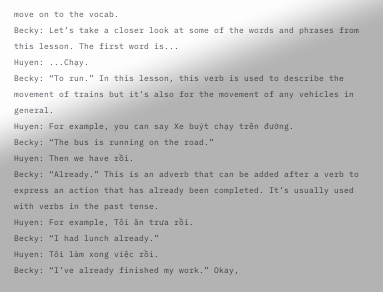move on to the vocab.
Becky: Let’s take a closer look at some of the words and phrases from this lesson. The first word is...
Huyen: ...Chạy.
Becky: “To run.” In this lesson, this verb is used to describe the movement of trains but it’s also for the movement of any vehicles in general.
Huyen: For example, you can say Xe buýt chạy trên đường.
Becky: “The bus is running on the road.”
Huyen: Then we have rồi.
Becky: “Already.” This is an adverb that can be added after a verb to express an action that has already been completed. It’s usually used with verbs in the past tense.
Huyen: For example, Tôi ăn trưa rồi.
Becky: “I had lunch already.”
Huyen: Tôi làm xong việc rồi.
Becky: “I’ve already finished my work.” Okay,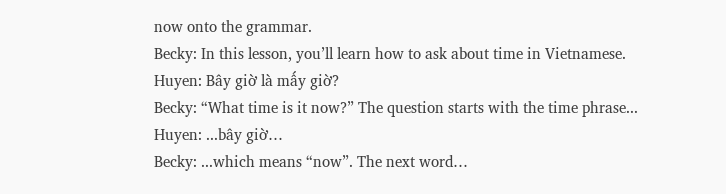now onto the grammar.
Becky: In this lesson, you’ll learn how to ask about time in Vietnamese.
Huyen: Bây giờ là mấy giờ?
Becky: “What time is it now?” The question starts with the time phrase...
Huyen: ...bây giờ…
Becky: ...which means “now”. The next word…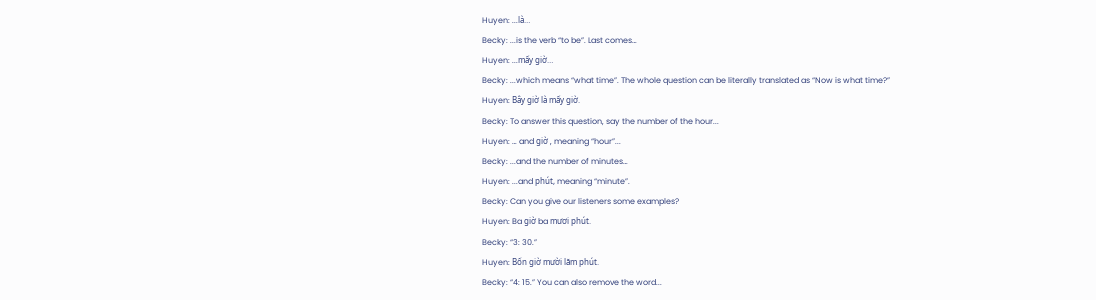Huyen: ...là…
Becky: ...is the verb “to be”. Last comes…
Huyen: ...mấy giờ…
Becky: ...which means “what time”. The whole question can be literally translated as “Now is what time?”
Huyen: Bây giờ là mấy giờ.
Becky: To answer this question, say the number of the hour...
Huyen: … and giờ , meaning “hour”...
Becky: ...and the number of minutes…
Huyen: ...and phút, meaning “minute”.
Becky: Can you give our listeners some examples?
Huyen: Ba giờ ba mươi phút.
Becky: “3: 30.”
Huyen: Bốn giờ mười lăm phút.
Becky: “4: 15.” You can also remove the word...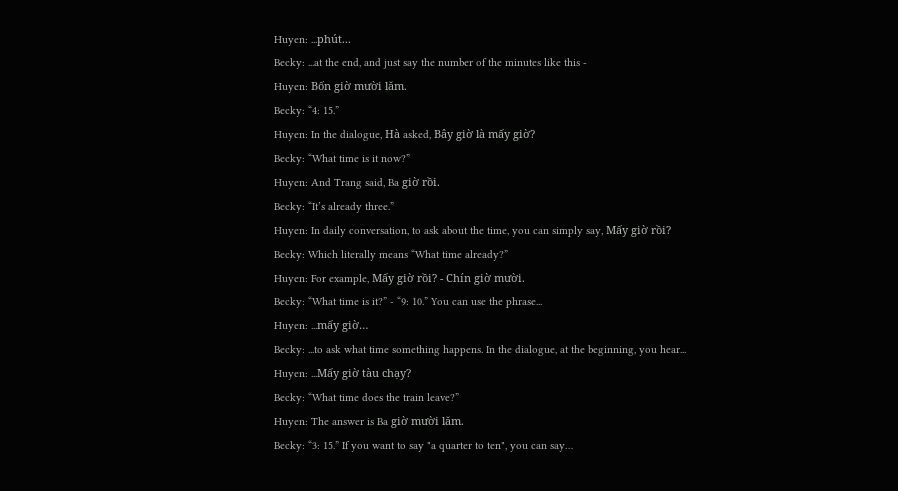Huyen: ...phút...
Becky: ...at the end, and just say the number of the minutes like this -
Huyen: Bốn giờ mười lăm.
Becky: “4: 15.”
Huyen: In the dialogue, Hà asked, Bây giờ là mấy giờ?
Becky: “What time is it now?”
Huyen: And Trang said, Ba giờ rồi.
Becky: “It’s already three.”
Huyen: In daily conversation, to ask about the time, you can simply say, Mấy giờ rồi?
Becky: Which literally means “What time already?”
Huyen: For example, Mấy giờ rồi? - Chín giờ mười.
Becky: “What time is it?” - “9: 10.” You can use the phrase...
Huyen: ...mấy giờ…
Becky: ...to ask what time something happens. In the dialogue, at the beginning, you hear...
Huyen: ...Mấy giờ tàu chạy?
Becky: “What time does the train leave?”
Huyen: The answer is Ba giờ mười lăm.
Becky: “3: 15.” If you want to say "a quarter to ten", you can say…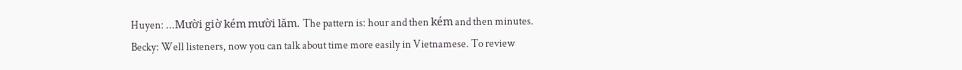Huyen: ...Mười giờ kém mười lăm. The pattern is: hour and then kém and then minutes.
Becky: Well listeners, now you can talk about time more easily in Vietnamese. To review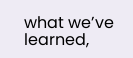what we’ve learned,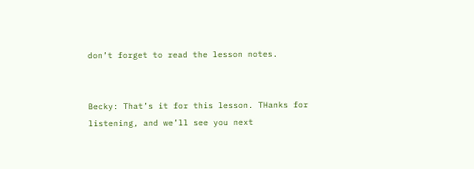don’t forget to read the lesson notes.


Becky: That’s it for this lesson. THanks for listening, and we’ll see you next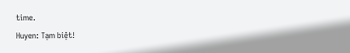time.
Huyen: Tạm biệt!